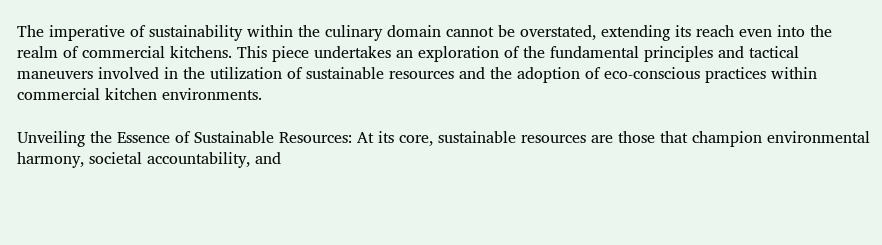The imperative of sustainability within the culinary domain cannot be overstated, extending its reach even into the realm of commercial kitchens. This piece undertakes an exploration of the fundamental principles and tactical maneuvers involved in the utilization of sustainable resources and the adoption of eco-conscious practices within commercial kitchen environments.

Unveiling the Essence of Sustainable Resources: At its core, sustainable resources are those that champion environmental harmony, societal accountability, and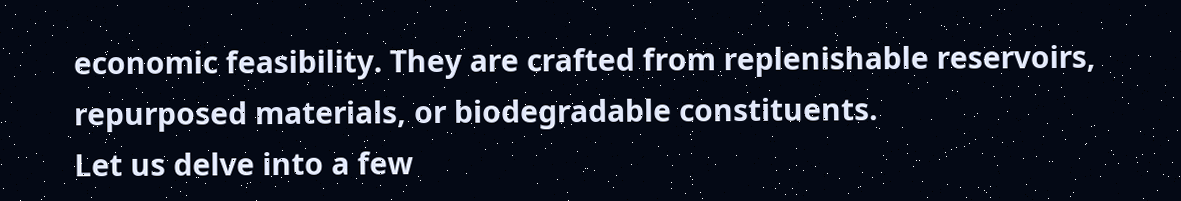economic feasibility. They are crafted from replenishable reservoirs, repurposed materials, or biodegradable constituents.
Let us delve into a few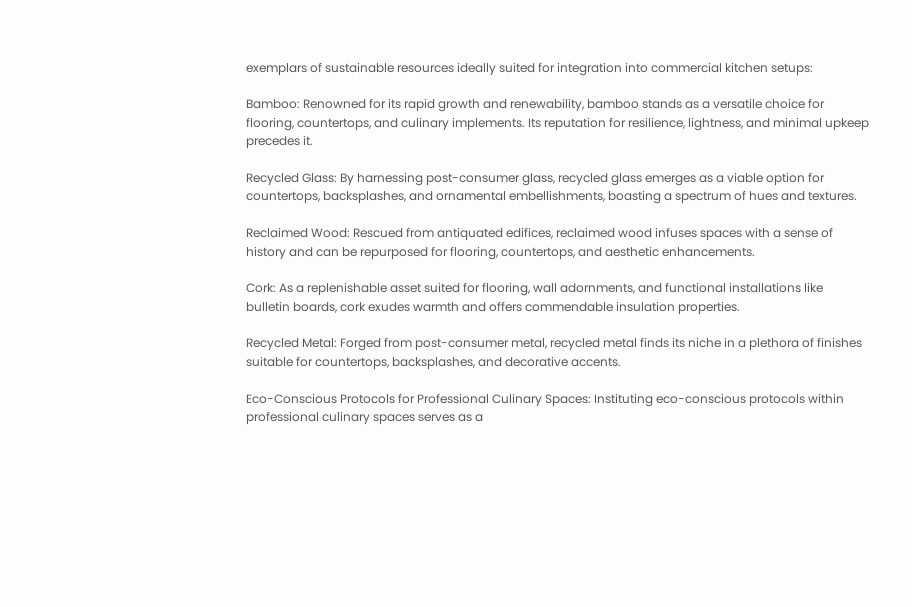exemplars of sustainable resources ideally suited for integration into commercial kitchen setups:

Bamboo: Renowned for its rapid growth and renewability, bamboo stands as a versatile choice for flooring, countertops, and culinary implements. Its reputation for resilience, lightness, and minimal upkeep precedes it.

Recycled Glass: By harnessing post-consumer glass, recycled glass emerges as a viable option for countertops, backsplashes, and ornamental embellishments, boasting a spectrum of hues and textures.

Reclaimed Wood: Rescued from antiquated edifices, reclaimed wood infuses spaces with a sense of history and can be repurposed for flooring, countertops, and aesthetic enhancements.

Cork: As a replenishable asset suited for flooring, wall adornments, and functional installations like bulletin boards, cork exudes warmth and offers commendable insulation properties.

Recycled Metal: Forged from post-consumer metal, recycled metal finds its niche in a plethora of finishes suitable for countertops, backsplashes, and decorative accents.

Eco-Conscious Protocols for Professional Culinary Spaces: Instituting eco-conscious protocols within professional culinary spaces serves as a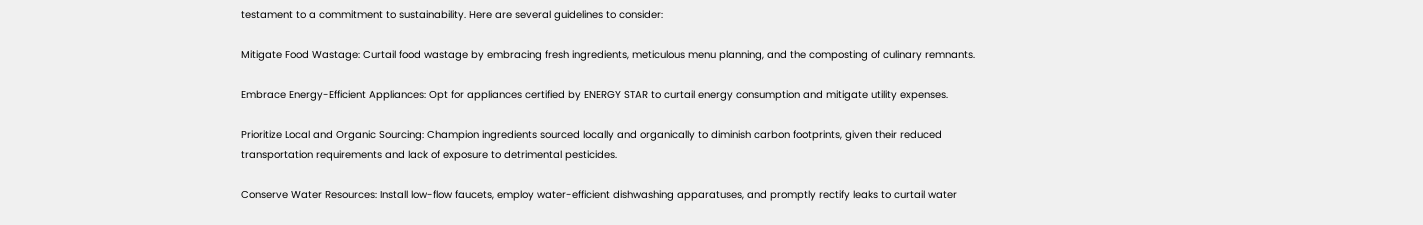testament to a commitment to sustainability. Here are several guidelines to consider:

Mitigate Food Wastage: Curtail food wastage by embracing fresh ingredients, meticulous menu planning, and the composting of culinary remnants.

Embrace Energy-Efficient Appliances: Opt for appliances certified by ENERGY STAR to curtail energy consumption and mitigate utility expenses.

Prioritize Local and Organic Sourcing: Champion ingredients sourced locally and organically to diminish carbon footprints, given their reduced transportation requirements and lack of exposure to detrimental pesticides.

Conserve Water Resources: Install low-flow faucets, employ water-efficient dishwashing apparatuses, and promptly rectify leaks to curtail water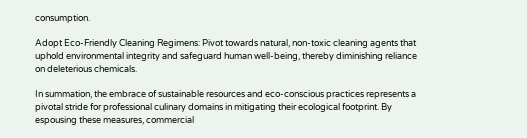consumption.

Adopt Eco-Friendly Cleaning Regimens: Pivot towards natural, non-toxic cleaning agents that uphold environmental integrity and safeguard human well-being, thereby diminishing reliance on deleterious chemicals.

In summation, the embrace of sustainable resources and eco-conscious practices represents a pivotal stride for professional culinary domains in mitigating their ecological footprint. By espousing these measures, commercial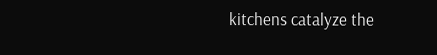kitchens catalyze the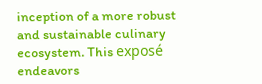inception of a more robust and sustainable culinary ecosystem. This exposé endeavors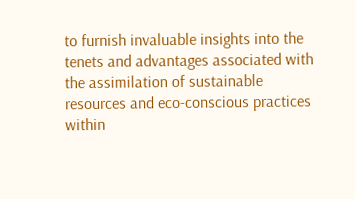to furnish invaluable insights into the tenets and advantages associated with the assimilation of sustainable resources and eco-conscious practices within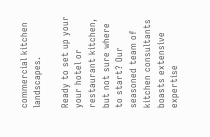commercial kitchen landscapes.

Ready to set up your your hotel or restaurant kitchen, but not sure where to start? Our seasoned team of kitchen consultants boasts extensive expertise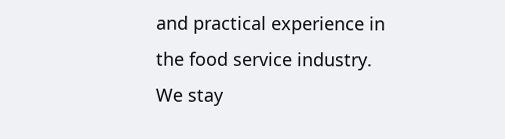and practical experience in the food service industry. We stay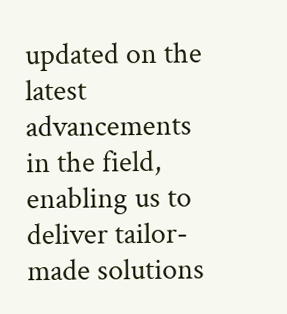updated on the latest advancements in the field, enabling us to deliver tailor-made solutions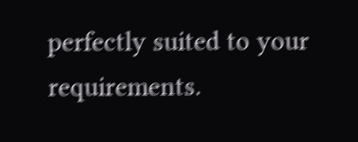perfectly suited to your requirements.